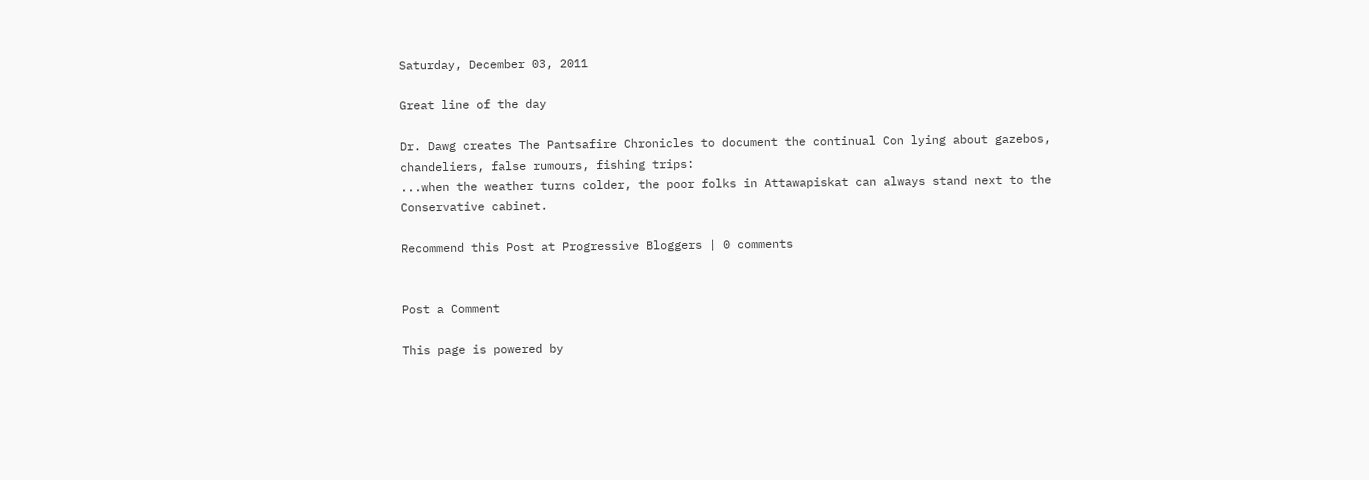Saturday, December 03, 2011

Great line of the day

Dr. Dawg creates The Pantsafire Chronicles to document the continual Con lying about gazebos, chandeliers, false rumours, fishing trips:
...when the weather turns colder, the poor folks in Attawapiskat can always stand next to the Conservative cabinet.

Recommend this Post at Progressive Bloggers | 0 comments


Post a Comment

This page is powered by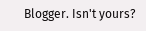Blogger. Isn't yours?